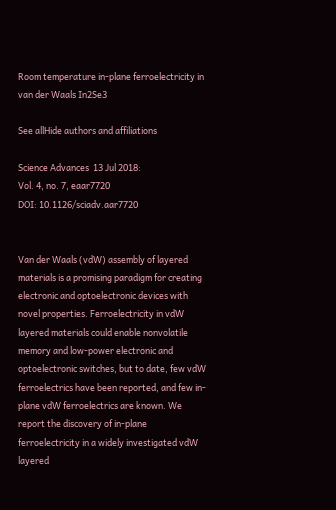Room temperature in-plane ferroelectricity in van der Waals In2Se3

See allHide authors and affiliations

Science Advances  13 Jul 2018:
Vol. 4, no. 7, eaar7720
DOI: 10.1126/sciadv.aar7720


Van der Waals (vdW) assembly of layered materials is a promising paradigm for creating electronic and optoelectronic devices with novel properties. Ferroelectricity in vdW layered materials could enable nonvolatile memory and low-power electronic and optoelectronic switches, but to date, few vdW ferroelectrics have been reported, and few in-plane vdW ferroelectrics are known. We report the discovery of in-plane ferroelectricity in a widely investigated vdW layered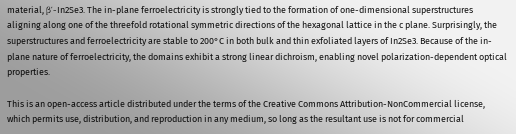material, β′-In2Se3. The in-plane ferroelectricity is strongly tied to the formation of one-dimensional superstructures aligning along one of the threefold rotational symmetric directions of the hexagonal lattice in the c plane. Surprisingly, the superstructures and ferroelectricity are stable to 200°C in both bulk and thin exfoliated layers of In2Se3. Because of the in-plane nature of ferroelectricity, the domains exhibit a strong linear dichroism, enabling novel polarization-dependent optical properties.

This is an open-access article distributed under the terms of the Creative Commons Attribution-NonCommercial license, which permits use, distribution, and reproduction in any medium, so long as the resultant use is not for commercial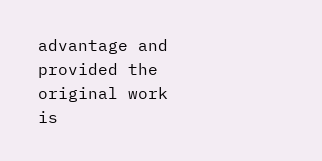advantage and provided the original work is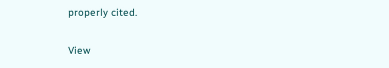properly cited.

View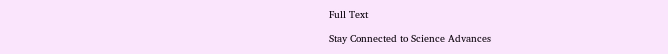Full Text

Stay Connected to Science Advances